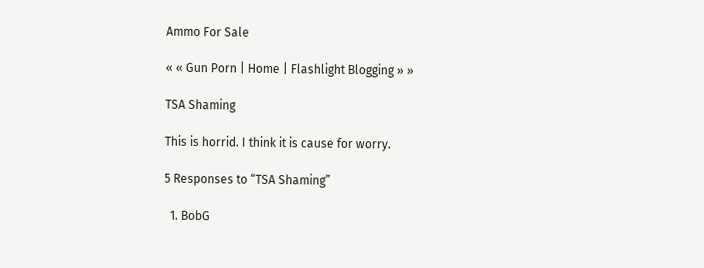Ammo For Sale

« « Gun Porn | Home | Flashlight Blogging » »

TSA Shaming

This is horrid. I think it is cause for worry.

5 Responses to “TSA Shaming”

  1. BobG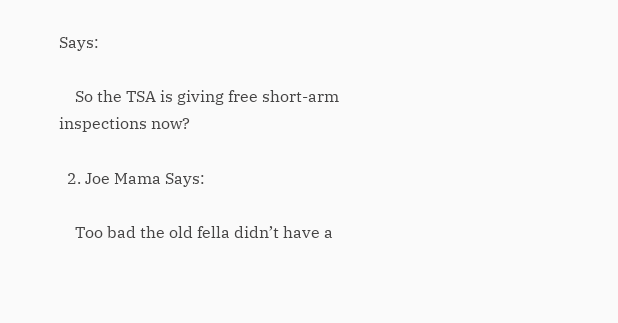Says:

    So the TSA is giving free short-arm inspections now?

  2. Joe Mama Says:

    Too bad the old fella didn’t have a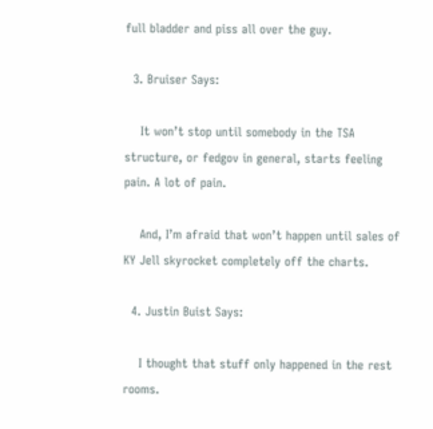full bladder and piss all over the guy.

  3. Bruiser Says:

    It won’t stop until somebody in the TSA structure, or fedgov in general, starts feeling pain. A lot of pain.

    And, I’m afraid that won’t happen until sales of KY Jell skyrocket completely off the charts.

  4. Justin Buist Says:

    I thought that stuff only happened in the rest rooms.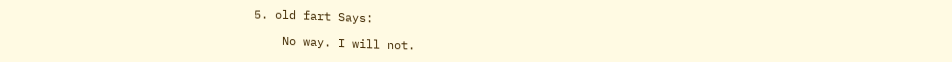5. old fart Says:

    No way. I will not.